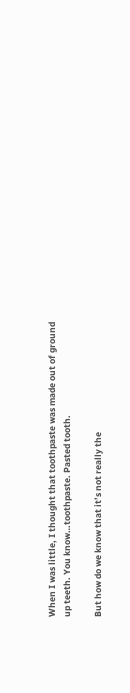When I was little, I thought that toothpaste was made out of ground up teeth. You know…toothpaste. Pasted tooth.

But how do we know that it’s not really the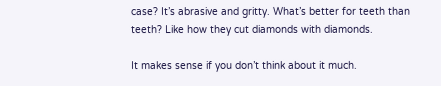case? It’s abrasive and gritty. What’s better for teeth than teeth? Like how they cut diamonds with diamonds.

It makes sense if you don’t think about it much.